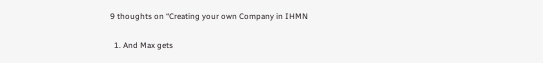9 thoughts on “Creating your own Company in IHMN

  1. And Max gets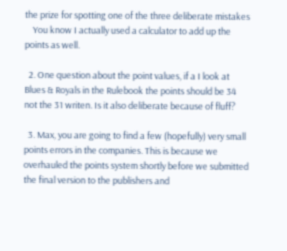the prize for spotting one of the three deliberate mistakes
    You know I actually used a calculator to add up the points as well.

  2. One question about the point values, if a I look at Blues & Royals in the Rulebook the points should be 34 not the 31 writen. Is it also deliberate because of fluff?

  3. Max, you are going to find a few (hopefully) very small points errors in the companies. This is because we overhauled the points system shortly before we submitted the final version to the publishers and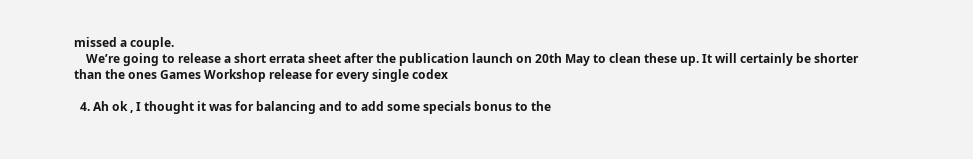missed a couple.
    We’re going to release a short errata sheet after the publication launch on 20th May to clean these up. It will certainly be shorter than the ones Games Workshop release for every single codex

  4. Ah ok , I thought it was for balancing and to add some specials bonus to the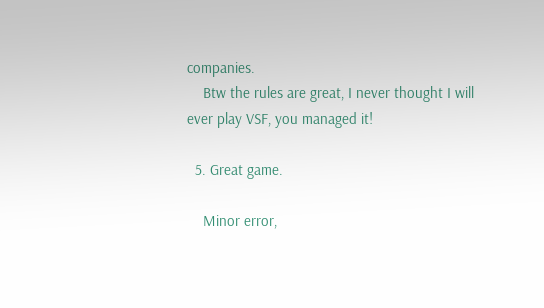companies.
    Btw the rules are great, I never thought I will ever play VSF, you managed it!

  5. Great game.

    Minor error,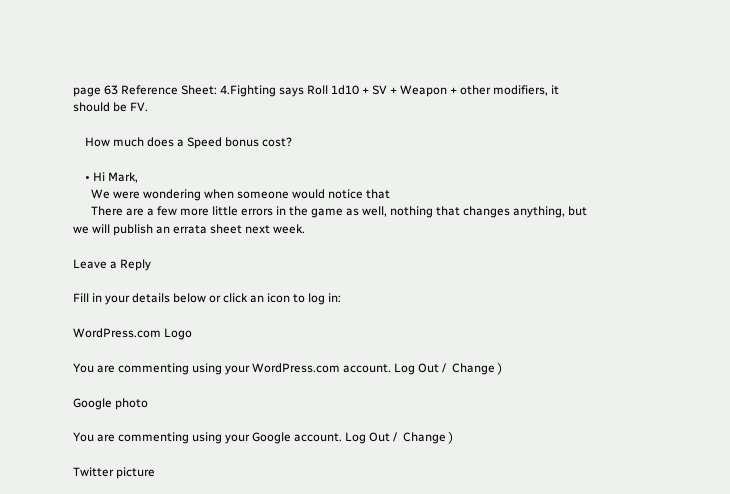page 63 Reference Sheet: 4.Fighting says Roll 1d10 + SV + Weapon + other modifiers, it should be FV.

    How much does a Speed bonus cost?

    • Hi Mark,
      We were wondering when someone would notice that
      There are a few more little errors in the game as well, nothing that changes anything, but we will publish an errata sheet next week.

Leave a Reply

Fill in your details below or click an icon to log in:

WordPress.com Logo

You are commenting using your WordPress.com account. Log Out /  Change )

Google photo

You are commenting using your Google account. Log Out /  Change )

Twitter picture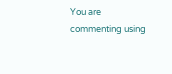You are commenting using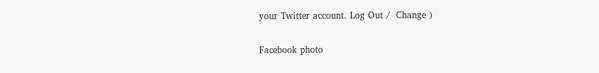your Twitter account. Log Out /  Change )

Facebook photo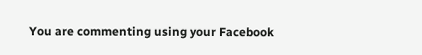You are commenting using your Facebook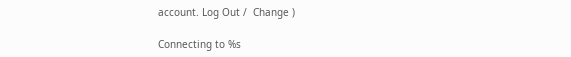account. Log Out /  Change )

Connecting to %s